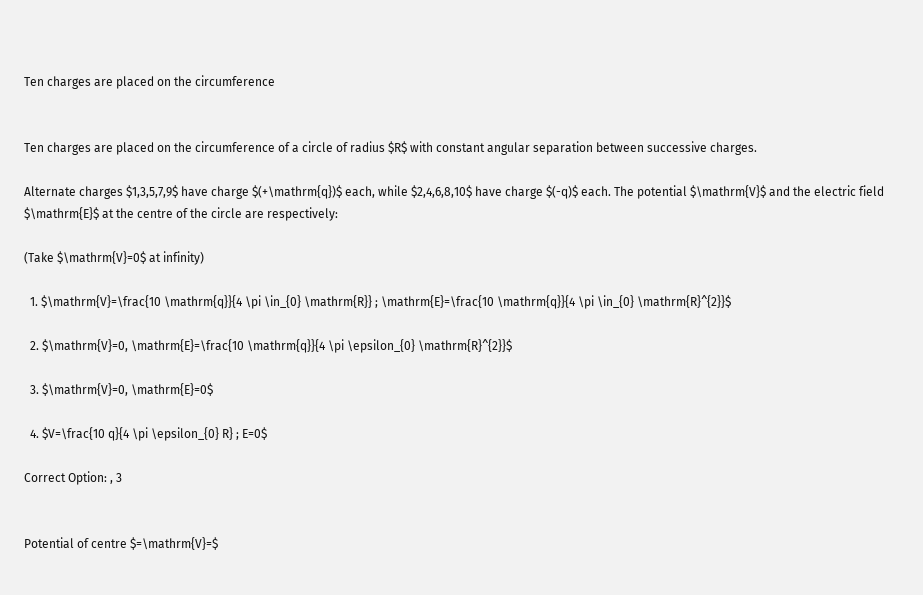Ten charges are placed on the circumference


Ten charges are placed on the circumference of a circle of radius $R$ with constant angular separation between successive charges.

Alternate charges $1,3,5,7,9$ have charge $(+\mathrm{q})$ each, while $2,4,6,8,10$ have charge $(-q)$ each. The potential $\mathrm{V}$ and the electric field $\mathrm{E}$ at the centre of the circle are respectively:

(Take $\mathrm{V}=0$ at infinity)

  1. $\mathrm{V}=\frac{10 \mathrm{q}}{4 \pi \in_{0} \mathrm{R}} ; \mathrm{E}=\frac{10 \mathrm{q}}{4 \pi \in_{0} \mathrm{R}^{2}}$

  2. $\mathrm{V}=0, \mathrm{E}=\frac{10 \mathrm{q}}{4 \pi \epsilon_{0} \mathrm{R}^{2}}$

  3. $\mathrm{V}=0, \mathrm{E}=0$

  4. $V=\frac{10 q}{4 \pi \epsilon_{0} R} ; E=0$

Correct Option: , 3


Potential of centre $=\mathrm{V}=$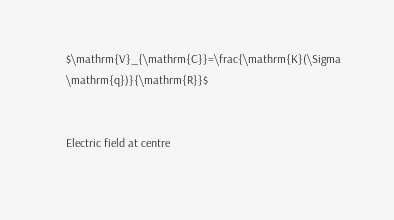$\mathrm{V}_{\mathrm{C}}=\frac{\mathrm{K}(\Sigma \mathrm{q})}{\mathrm{R}}$


Electric field at centre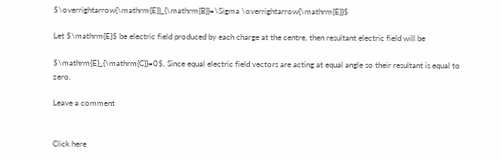$\overrightarrow{\mathrm{E}}_{\mathrm{B}}=\Sigma \overrightarrow{\mathrm{E}}$

Let $\mathrm{E}$ be electric field produced by each charge at the centre, then resultant electric field will be

$\mathrm{E}_{\mathrm{C}}=0$, Since equal electric field vectors are acting at equal angle so their resultant is equal to zero.

Leave a comment


Click here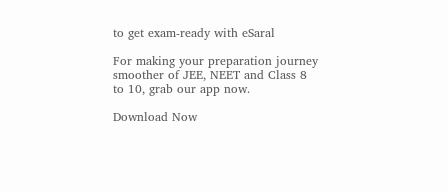to get exam-ready with eSaral

For making your preparation journey smoother of JEE, NEET and Class 8 to 10, grab our app now.

Download Now